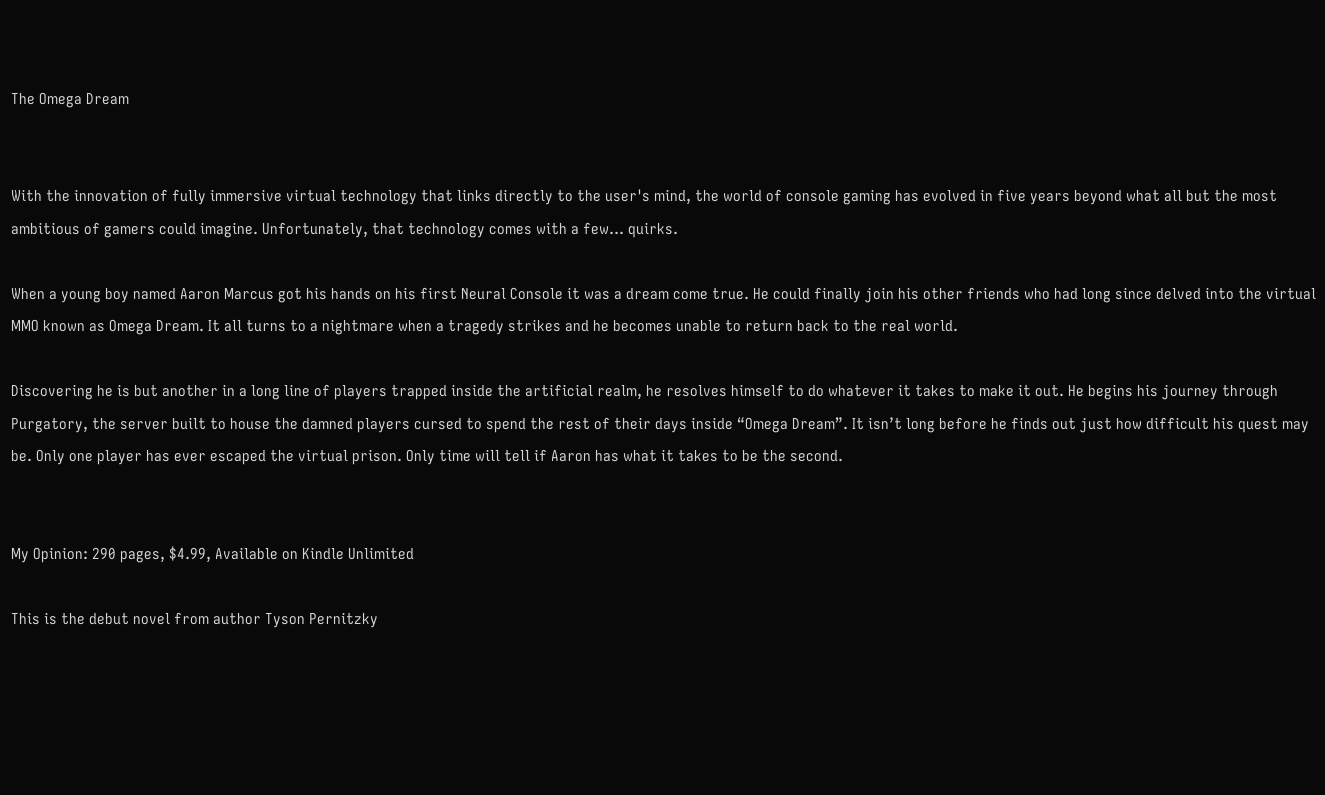The Omega Dream


With the innovation of fully immersive virtual technology that links directly to the user's mind, the world of console gaming has evolved in five years beyond what all but the most ambitious of gamers could imagine. Unfortunately, that technology comes with a few... quirks.

When a young boy named Aaron Marcus got his hands on his first Neural Console it was a dream come true. He could finally join his other friends who had long since delved into the virtual MMO known as Omega Dream. It all turns to a nightmare when a tragedy strikes and he becomes unable to return back to the real world.

Discovering he is but another in a long line of players trapped inside the artificial realm, he resolves himself to do whatever it takes to make it out. He begins his journey through Purgatory, the server built to house the damned players cursed to spend the rest of their days inside “Omega Dream”. It isn’t long before he finds out just how difficult his quest may be. Only one player has ever escaped the virtual prison. Only time will tell if Aaron has what it takes to be the second.


My Opinion: 290 pages, $4.99, Available on Kindle Unlimited

This is the debut novel from author Tyson Pernitzky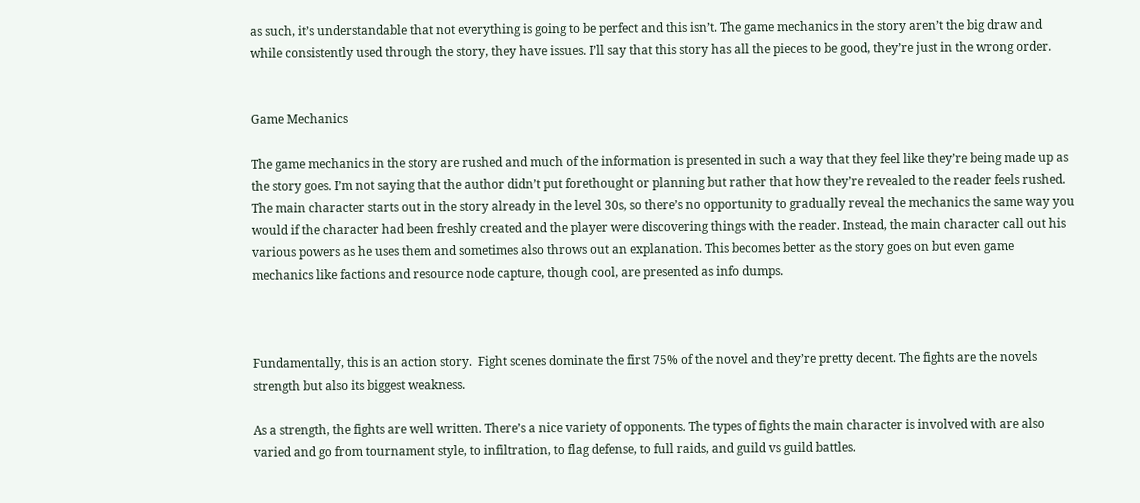as such, it’s understandable that not everything is going to be perfect and this isn’t. The game mechanics in the story aren’t the big draw and while consistently used through the story, they have issues. I’ll say that this story has all the pieces to be good, they’re just in the wrong order.


Game Mechanics

The game mechanics in the story are rushed and much of the information is presented in such a way that they feel like they’re being made up as the story goes. I’m not saying that the author didn’t put forethought or planning but rather that how they’re revealed to the reader feels rushed. The main character starts out in the story already in the level 30s, so there’s no opportunity to gradually reveal the mechanics the same way you would if the character had been freshly created and the player were discovering things with the reader. Instead, the main character call out his various powers as he uses them and sometimes also throws out an explanation. This becomes better as the story goes on but even game mechanics like factions and resource node capture, though cool, are presented as info dumps.



Fundamentally, this is an action story.  Fight scenes dominate the first 75% of the novel and they’re pretty decent. The fights are the novels strength but also its biggest weakness.

As a strength, the fights are well written. There’s a nice variety of opponents. The types of fights the main character is involved with are also varied and go from tournament style, to infiltration, to flag defense, to full raids, and guild vs guild battles.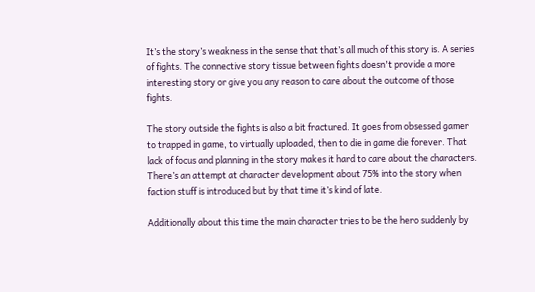It’s the story’s weakness in the sense that that’s all much of this story is. A series of fights. The connective story tissue between fights doesn't provide a more interesting story or give you any reason to care about the outcome of those fights.

The story outside the fights is also a bit fractured. It goes from obsessed gamer to trapped in game, to virtually uploaded, then to die in game die forever. That lack of focus and planning in the story makes it hard to care about the characters. There’s an attempt at character development about 75% into the story when faction stuff is introduced but by that time it’s kind of late.

Additionally about this time the main character tries to be the hero suddenly by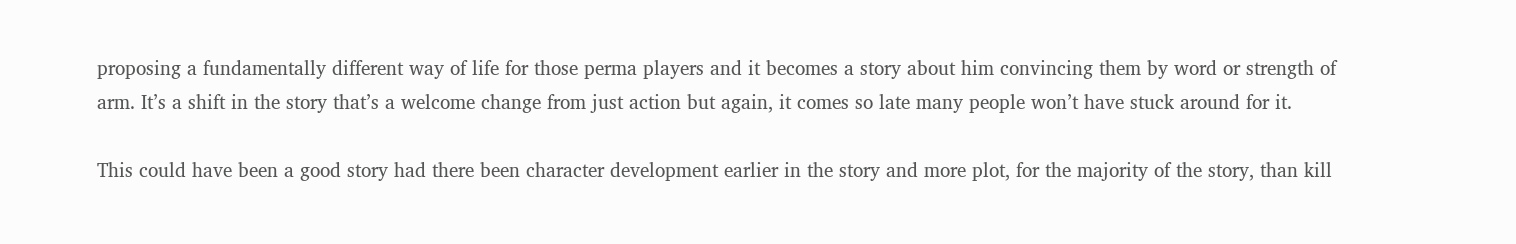proposing a fundamentally different way of life for those perma players and it becomes a story about him convincing them by word or strength of arm. It’s a shift in the story that’s a welcome change from just action but again, it comes so late many people won’t have stuck around for it.

This could have been a good story had there been character development earlier in the story and more plot, for the majority of the story, than kill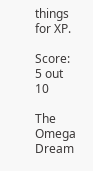things for XP.

Score: 5 out 10

The Omega Dream